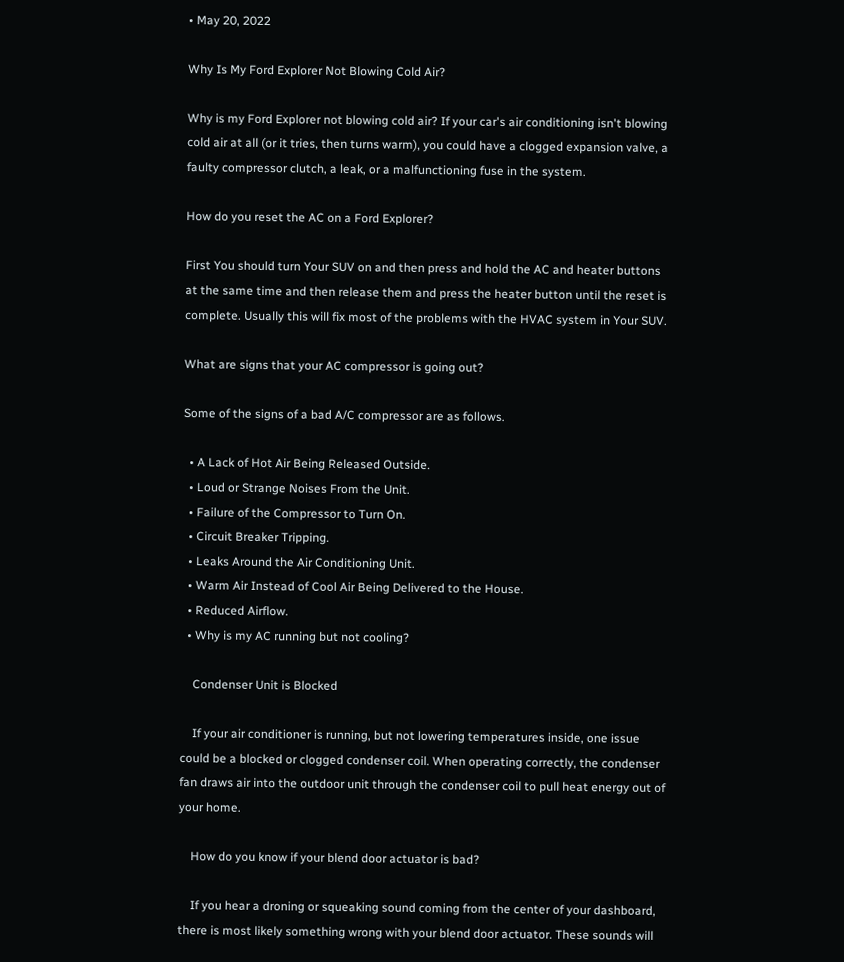• May 20, 2022

Why Is My Ford Explorer Not Blowing Cold Air?

Why is my Ford Explorer not blowing cold air? If your car's air conditioning isn't blowing cold air at all (or it tries, then turns warm), you could have a clogged expansion valve, a faulty compressor clutch, a leak, or a malfunctioning fuse in the system.

How do you reset the AC on a Ford Explorer?

First You should turn Your SUV on and then press and hold the AC and heater buttons at the same time and then release them and press the heater button until the reset is complete. Usually this will fix most of the problems with the HVAC system in Your SUV.

What are signs that your AC compressor is going out?

Some of the signs of a bad A/C compressor are as follows.

  • A Lack of Hot Air Being Released Outside.
  • Loud or Strange Noises From the Unit.
  • Failure of the Compressor to Turn On.
  • Circuit Breaker Tripping.
  • Leaks Around the Air Conditioning Unit.
  • Warm Air Instead of Cool Air Being Delivered to the House.
  • Reduced Airflow.
  • Why is my AC running but not cooling?

    Condenser Unit is Blocked

    If your air conditioner is running, but not lowering temperatures inside, one issue could be a blocked or clogged condenser coil. When operating correctly, the condenser fan draws air into the outdoor unit through the condenser coil to pull heat energy out of your home.

    How do you know if your blend door actuator is bad?

    If you hear a droning or squeaking sound coming from the center of your dashboard, there is most likely something wrong with your blend door actuator. These sounds will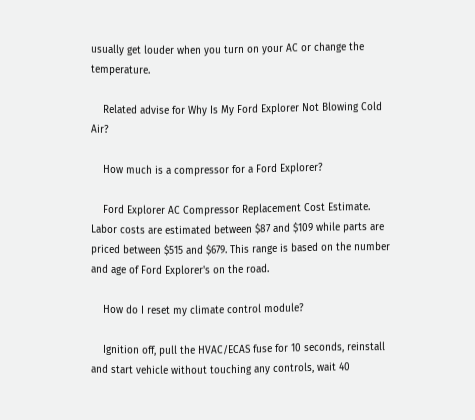usually get louder when you turn on your AC or change the temperature.

    Related advise for Why Is My Ford Explorer Not Blowing Cold Air?

    How much is a compressor for a Ford Explorer?

    Ford Explorer AC Compressor Replacement Cost Estimate. Labor costs are estimated between $87 and $109 while parts are priced between $515 and $679. This range is based on the number and age of Ford Explorer's on the road.

    How do I reset my climate control module?

    Ignition off, pull the HVAC/ECAS fuse for 10 seconds, reinstall and start vehicle without touching any controls, wait 40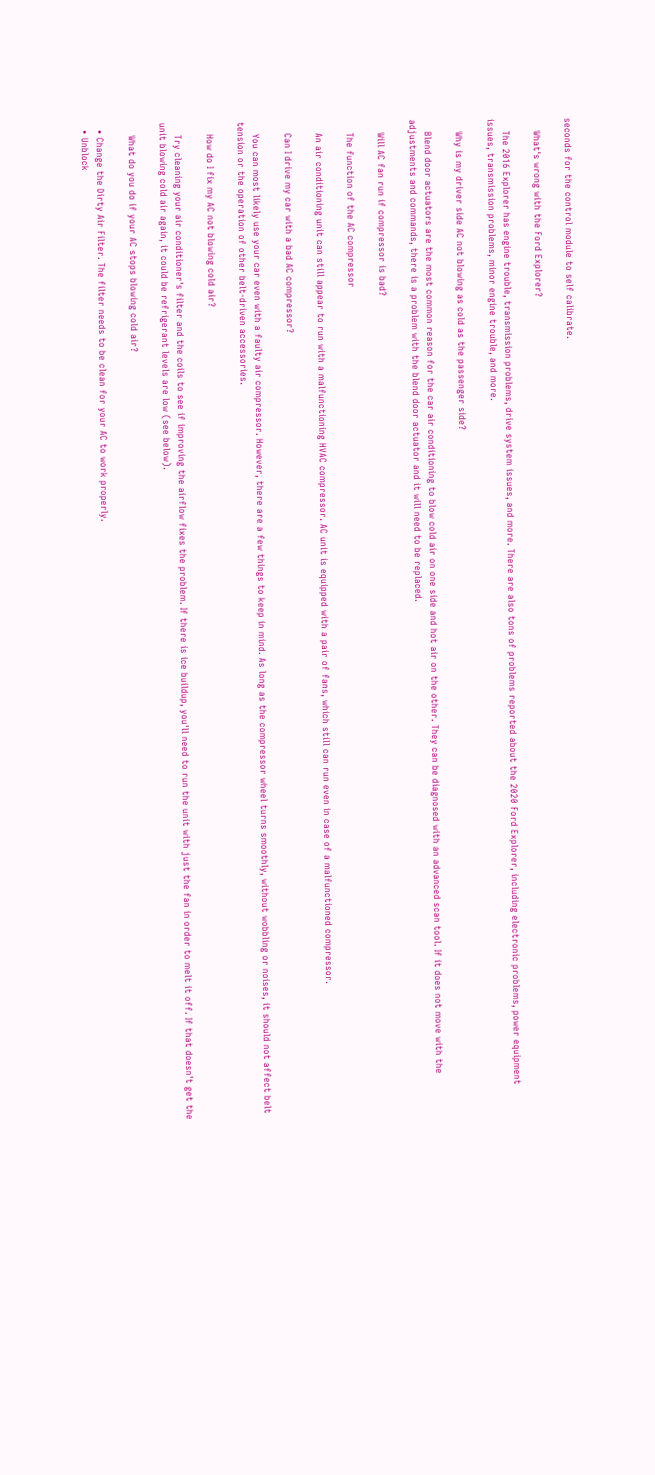seconds for the control module to self calibrate.

    What's wrong with the Ford Explorer?

    The 2016 Explorer has engine trouble, transmission problems, drive system issues, and more. There are also tons of problems reported about the 2020 Ford Explorer, including electronic problems, power equipment issues, transmission problems, minor engine trouble, and more.

    Why is my driver side AC not blowing as cold as the passenger side?

    Blend door actuators are the most common reason for the car air conditioning to blow cold air on one side and hot air on the other. They can be diagnosed with an advanced scan tool. If it does not move with the adjustments and commands, there is a problem with the blend door actuator and it will need to be replaced.

    Will AC fan run if compressor is bad?

    The function of the AC compressor

    An air conditioning unit can still appear to run with a malfunctioning HVAC compressor. AC unit is equipped with a pair of fans, which still can run even in case of a malfunctioned compressor.

    Can I drive my car with a bad AC compressor?

    You can most likely use your car even with a faulty air compressor. However, there are a few things to keep in mind. As long as the compressor wheel turns smoothly, without wobbling or noises, it should not affect belt tension or the operation of other belt-driven accessories.

    How do I fix my AC not blowing cold air?

    Try cleaning your air conditioner's filter and the coils to see if improving the airflow fixes the problem. If there is ice buildup, you'll need to run the unit with just the fan in order to melt it off. If that doesn't get the unit blowing cold air again, it could be refrigerant levels are low (see below).

    What do you do if your AC stops blowing cold air?

  • Change the Dirty Air Filter. The filter needs to be clean for your AC to work properly.
  • Unblock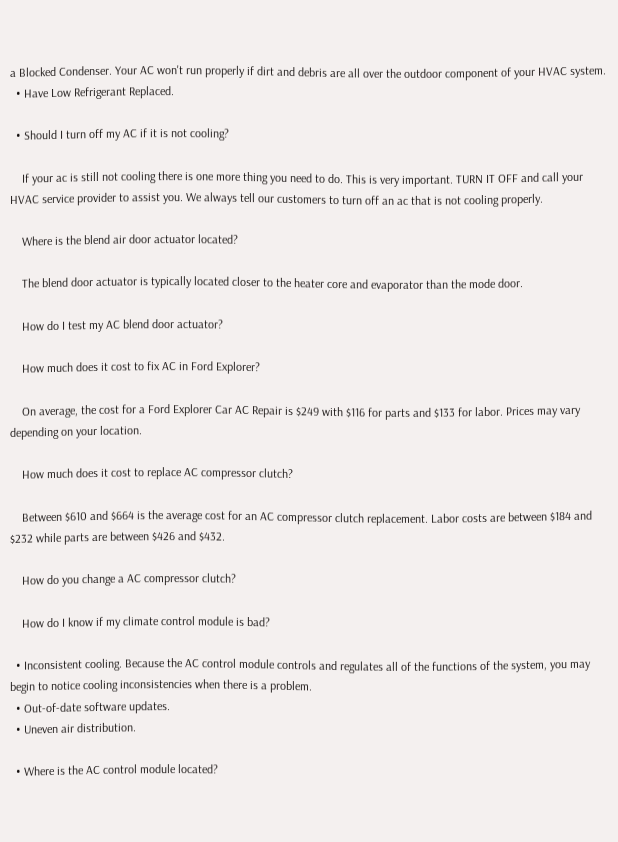a Blocked Condenser. Your AC won't run properly if dirt and debris are all over the outdoor component of your HVAC system.
  • Have Low Refrigerant Replaced.

  • Should I turn off my AC if it is not cooling?

    If your ac is still not cooling there is one more thing you need to do. This is very important. TURN IT OFF and call your HVAC service provider to assist you. We always tell our customers to turn off an ac that is not cooling properly.

    Where is the blend air door actuator located?

    The blend door actuator is typically located closer to the heater core and evaporator than the mode door.

    How do I test my AC blend door actuator?

    How much does it cost to fix AC in Ford Explorer?

    On average, the cost for a Ford Explorer Car AC Repair is $249 with $116 for parts and $133 for labor. Prices may vary depending on your location.

    How much does it cost to replace AC compressor clutch?

    Between $610 and $664 is the average cost for an AC compressor clutch replacement. Labor costs are between $184 and $232 while parts are between $426 and $432.

    How do you change a AC compressor clutch?

    How do I know if my climate control module is bad?

  • Inconsistent cooling. Because the AC control module controls and regulates all of the functions of the system, you may begin to notice cooling inconsistencies when there is a problem.
  • Out-of-date software updates.
  • Uneven air distribution.

  • Where is the AC control module located?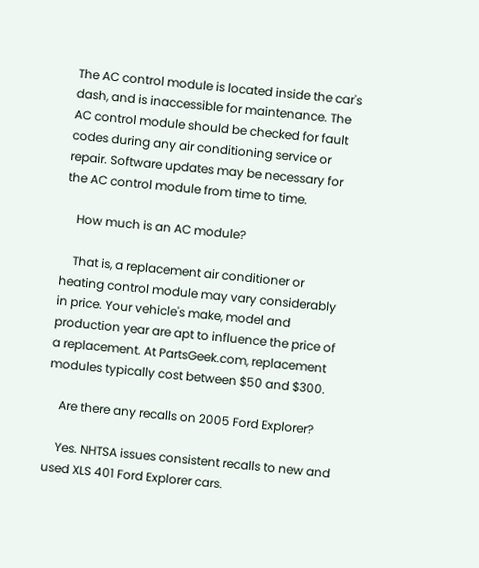The AC control module is located inside the car's dash, and is inaccessible for maintenance. The AC control module should be checked for fault codes during any air conditioning service or repair. Software updates may be necessary for the AC control module from time to time.

    How much is an AC module?

    That is, a replacement air conditioner or heating control module may vary considerably in price. Your vehicle's make, model and production year are apt to influence the price of a replacement. At PartsGeek.com, replacement modules typically cost between $50 and $300.

    Are there any recalls on 2005 Ford Explorer?

    Yes. NHTSA issues consistent recalls to new and used XLS 401 Ford Explorer cars.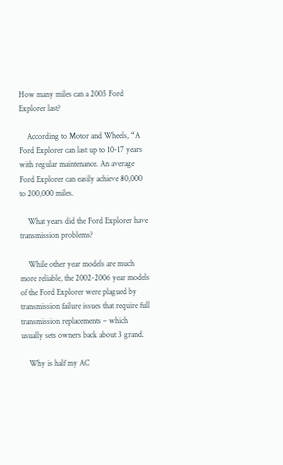How many miles can a 2005 Ford Explorer last?

    According to Motor and Wheels, “A Ford Explorer can last up to 10-17 years with regular maintenance. An average Ford Explorer can easily achieve 80,000 to 200,000 miles.

    What years did the Ford Explorer have transmission problems?

    While other year models are much more reliable, the 2002-2006 year models of the Ford Explorer were plagued by transmission failure issues that require full transmission replacements – which usually sets owners back about 3 grand.

    Why is half my AC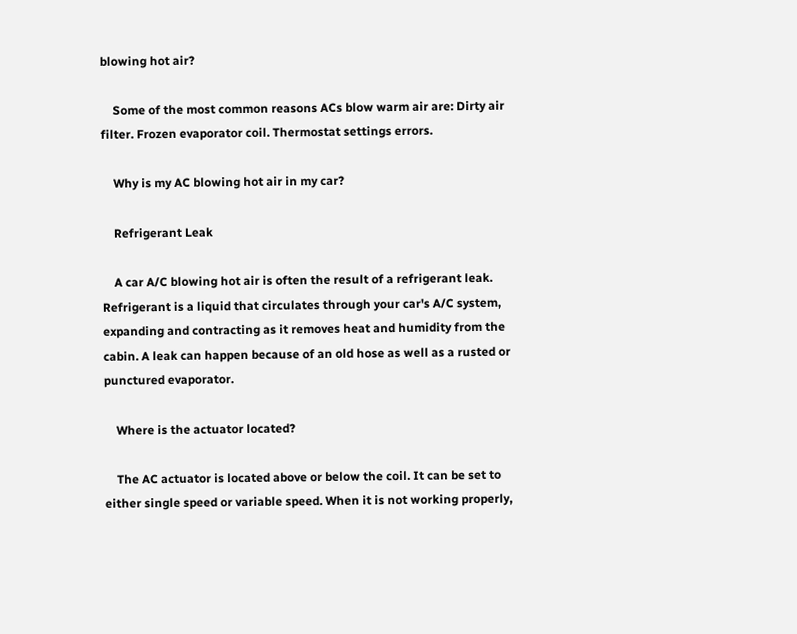blowing hot air?

    Some of the most common reasons ACs blow warm air are: Dirty air filter. Frozen evaporator coil. Thermostat settings errors.

    Why is my AC blowing hot air in my car?

    Refrigerant Leak

    A car A/C blowing hot air is often the result of a refrigerant leak. Refrigerant is a liquid that circulates through your car's A/C system, expanding and contracting as it removes heat and humidity from the cabin. A leak can happen because of an old hose as well as a rusted or punctured evaporator.

    Where is the actuator located?

    The AC actuator is located above or below the coil. It can be set to either single speed or variable speed. When it is not working properly,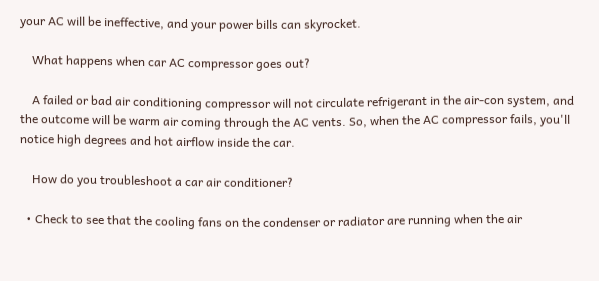your AC will be ineffective, and your power bills can skyrocket.

    What happens when car AC compressor goes out?

    A failed or bad air conditioning compressor will not circulate refrigerant in the air-con system, and the outcome will be warm air coming through the AC vents. So, when the AC compressor fails, you'll notice high degrees and hot airflow inside the car.

    How do you troubleshoot a car air conditioner?

  • Check to see that the cooling fans on the condenser or radiator are running when the air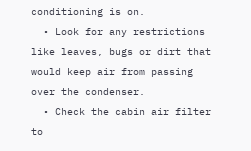conditioning is on.
  • Look for any restrictions like leaves, bugs or dirt that would keep air from passing over the condenser.
  • Check the cabin air filter to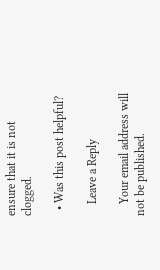ensure that it is not clogged.

  • Was this post helpful?

    Leave a Reply

    Your email address will not be published.